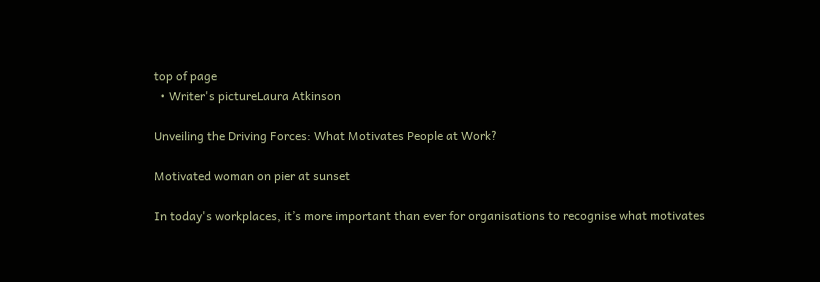top of page
  • Writer's pictureLaura Atkinson

Unveiling the Driving Forces: What Motivates People at Work?

Motivated woman on pier at sunset

In today's workplaces, it’s more important than ever for organisations to recognise what motivates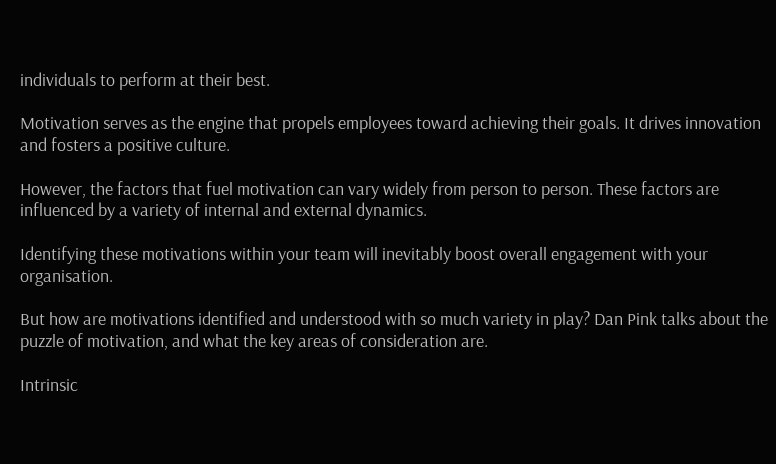individuals to perform at their best.

Motivation serves as the engine that propels employees toward achieving their goals. It drives innovation and fosters a positive culture.

However, the factors that fuel motivation can vary widely from person to person. These factors are influenced by a variety of internal and external dynamics.

Identifying these motivations within your team will inevitably boost overall engagement with your organisation.

But how are motivations identified and understood with so much variety in play? Dan Pink talks about the puzzle of motivation, and what the key areas of consideration are.

Intrinsic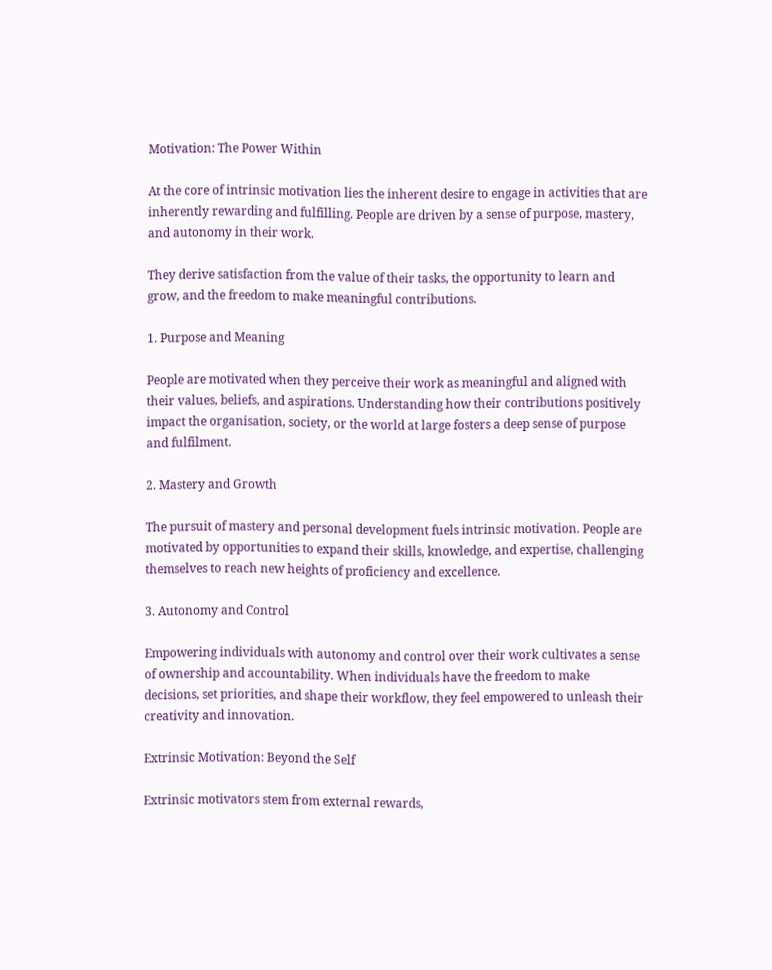Motivation: The Power Within

At the core of intrinsic motivation lies the inherent desire to engage in activities that are inherently rewarding and fulfilling. People are driven by a sense of purpose, mastery, and autonomy in their work.

They derive satisfaction from the value of their tasks, the opportunity to learn and grow, and the freedom to make meaningful contributions.

1. Purpose and Meaning

People are motivated when they perceive their work as meaningful and aligned with their values, beliefs, and aspirations. Understanding how their contributions positively impact the organisation, society, or the world at large fosters a deep sense of purpose and fulfilment.

2. Mastery and Growth

The pursuit of mastery and personal development fuels intrinsic motivation. People are motivated by opportunities to expand their skills, knowledge, and expertise, challenging themselves to reach new heights of proficiency and excellence.

3. Autonomy and Control

Empowering individuals with autonomy and control over their work cultivates a sense of ownership and accountability. When individuals have the freedom to make decisions, set priorities, and shape their workflow, they feel empowered to unleash their creativity and innovation.

Extrinsic Motivation: Beyond the Self

Extrinsic motivators stem from external rewards,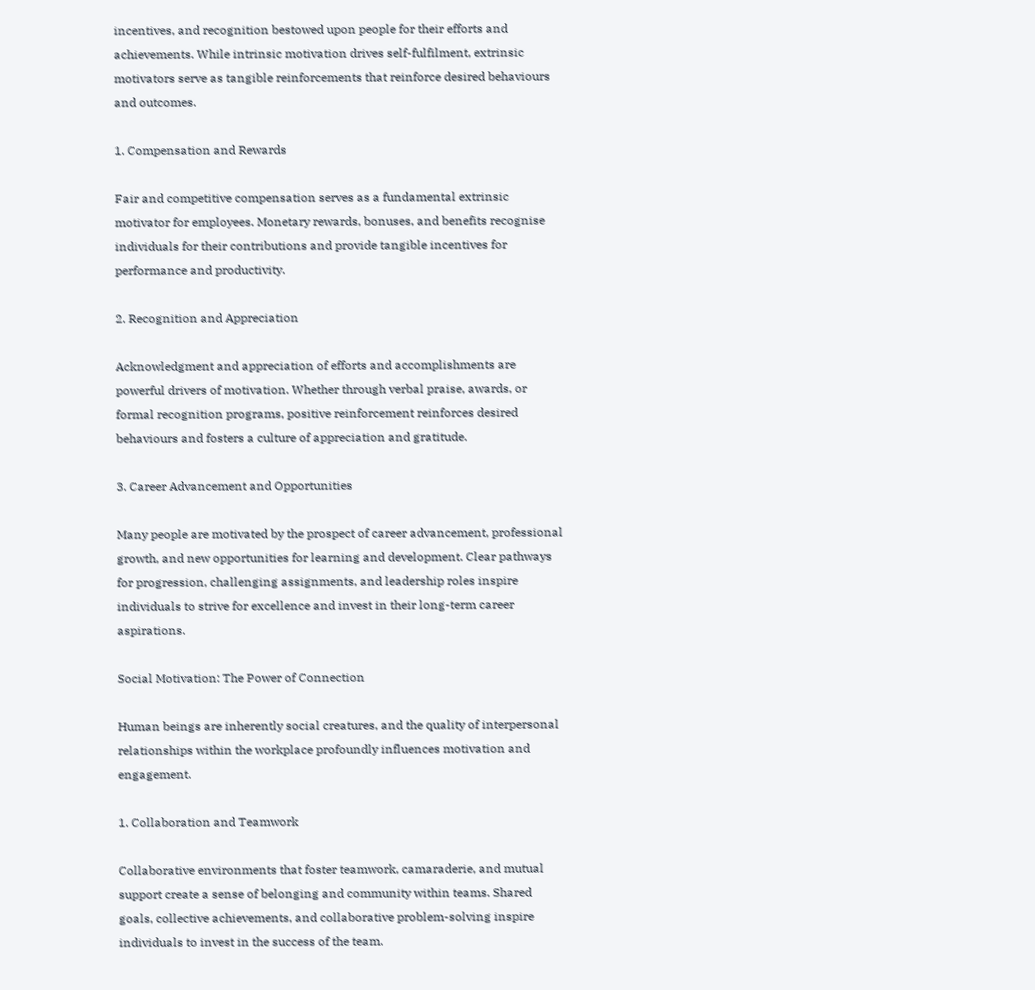incentives, and recognition bestowed upon people for their efforts and achievements. While intrinsic motivation drives self-fulfilment, extrinsic motivators serve as tangible reinforcements that reinforce desired behaviours and outcomes.

1. Compensation and Rewards

Fair and competitive compensation serves as a fundamental extrinsic motivator for employees. Monetary rewards, bonuses, and benefits recognise individuals for their contributions and provide tangible incentives for performance and productivity.

2. Recognition and Appreciation

Acknowledgment and appreciation of efforts and accomplishments are powerful drivers of motivation. Whether through verbal praise, awards, or formal recognition programs, positive reinforcement reinforces desired behaviours and fosters a culture of appreciation and gratitude.

3. Career Advancement and Opportunities

Many people are motivated by the prospect of career advancement, professional growth, and new opportunities for learning and development. Clear pathways for progression, challenging assignments, and leadership roles inspire individuals to strive for excellence and invest in their long-term career aspirations.

Social Motivation: The Power of Connection

Human beings are inherently social creatures, and the quality of interpersonal relationships within the workplace profoundly influences motivation and engagement.

1. Collaboration and Teamwork

Collaborative environments that foster teamwork, camaraderie, and mutual support create a sense of belonging and community within teams. Shared goals, collective achievements, and collaborative problem-solving inspire individuals to invest in the success of the team.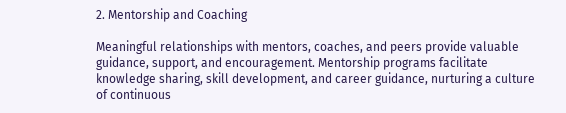2. Mentorship and Coaching

Meaningful relationships with mentors, coaches, and peers provide valuable guidance, support, and encouragement. Mentorship programs facilitate knowledge sharing, skill development, and career guidance, nurturing a culture of continuous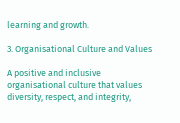learning and growth.

3. Organisational Culture and Values

A positive and inclusive organisational culture that values diversity, respect, and integrity,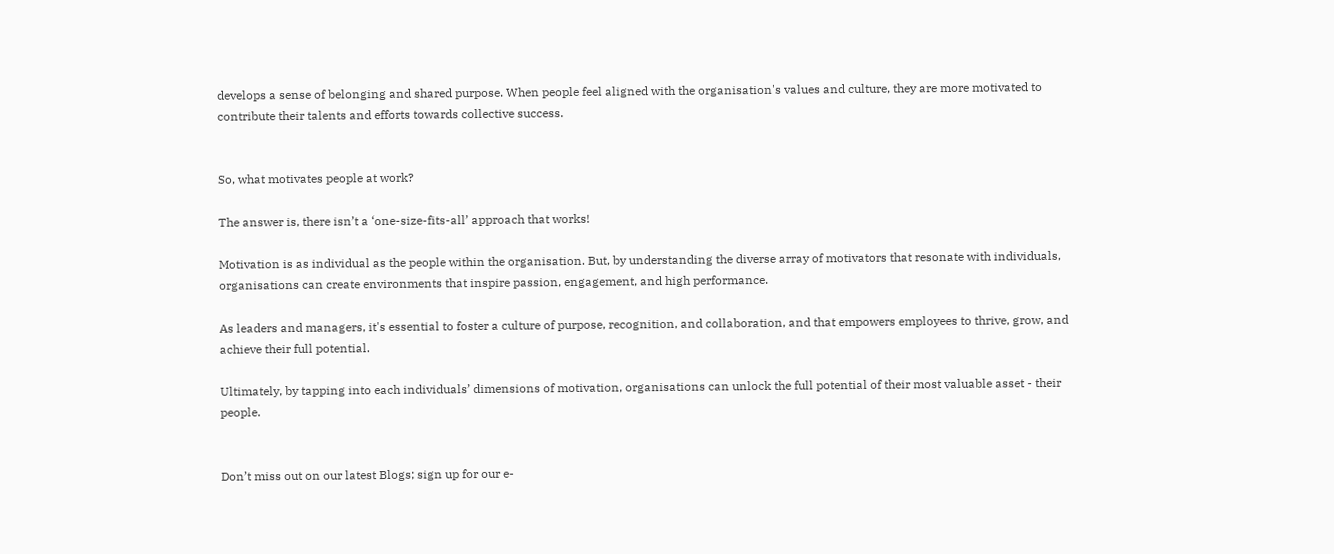develops a sense of belonging and shared purpose. When people feel aligned with the organisation's values and culture, they are more motivated to contribute their talents and efforts towards collective success.


So, what motivates people at work?

The answer is, there isn’t a ‘one-size-fits-all’ approach that works!

Motivation is as individual as the people within the organisation. But, by understanding the diverse array of motivators that resonate with individuals, organisations can create environments that inspire passion, engagement, and high performance.

As leaders and managers, it's essential to foster a culture of purpose, recognition, and collaboration, and that empowers employees to thrive, grow, and achieve their full potential.

Ultimately, by tapping into each individuals’ dimensions of motivation, organisations can unlock the full potential of their most valuable asset - their people.


Don’t miss out on our latest Blogs; sign up for our e-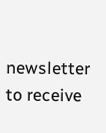newsletter to receive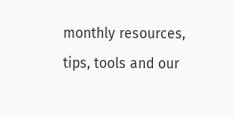monthly resources, tips, tools and our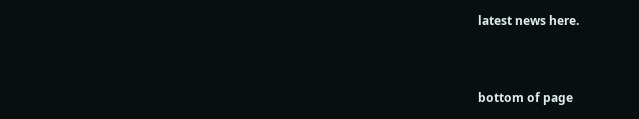latest news here.


bottom of page